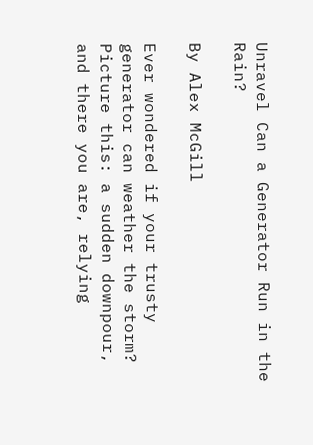Unravel Can a Generator Run in the Rain?

By Alex McGill

Ever wondered if your trusty generator can weather the storm? Picture this: a sudden downpour, and there you are, relying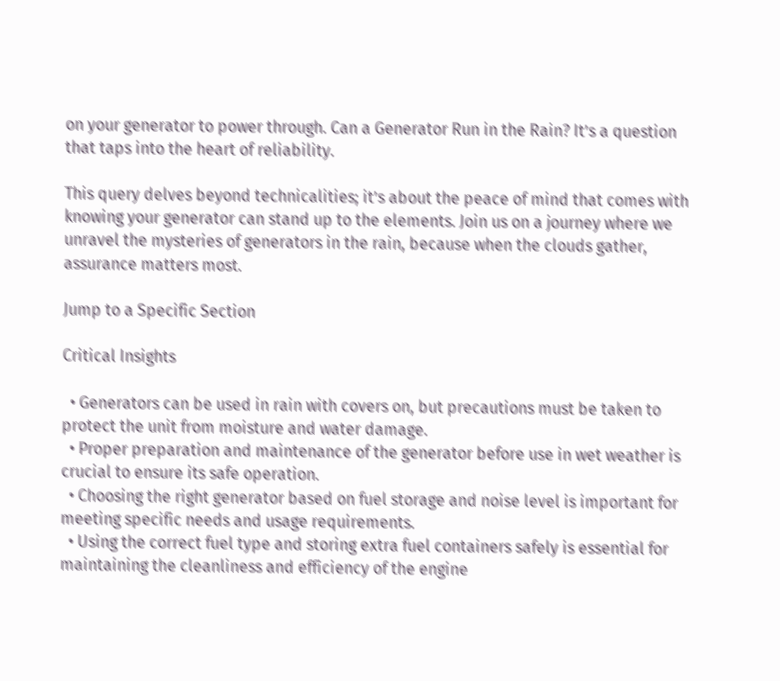on your generator to power through. Can a Generator Run in the Rain? It’s a question that taps into the heart of reliability.

This query delves beyond technicalities; it’s about the peace of mind that comes with knowing your generator can stand up to the elements. Join us on a journey where we unravel the mysteries of generators in the rain, because when the clouds gather, assurance matters most.

Jump to a Specific Section

Critical Insights

  • Generators can be used in rain with covers on, but precautions must be taken to protect the unit from moisture and water damage.
  • Proper preparation and maintenance of the generator before use in wet weather is crucial to ensure its safe operation.
  • Choosing the right generator based on fuel storage and noise level is important for meeting specific needs and usage requirements.
  • Using the correct fuel type and storing extra fuel containers safely is essential for maintaining the cleanliness and efficiency of the engine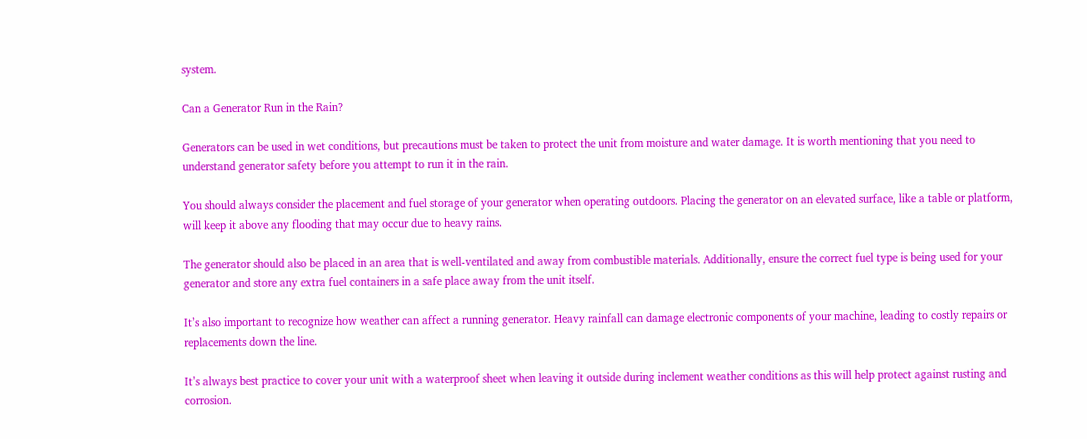system.

Can a Generator Run in the Rain?

Generators can be used in wet conditions, but precautions must be taken to protect the unit from moisture and water damage. It is worth mentioning that you need to understand generator safety before you attempt to run it in the rain.

You should always consider the placement and fuel storage of your generator when operating outdoors. Placing the generator on an elevated surface, like a table or platform, will keep it above any flooding that may occur due to heavy rains.

The generator should also be placed in an area that is well-ventilated and away from combustible materials. Additionally, ensure the correct fuel type is being used for your generator and store any extra fuel containers in a safe place away from the unit itself.

It’s also important to recognize how weather can affect a running generator. Heavy rainfall can damage electronic components of your machine, leading to costly repairs or replacements down the line.

It’s always best practice to cover your unit with a waterproof sheet when leaving it outside during inclement weather conditions as this will help protect against rusting and corrosion.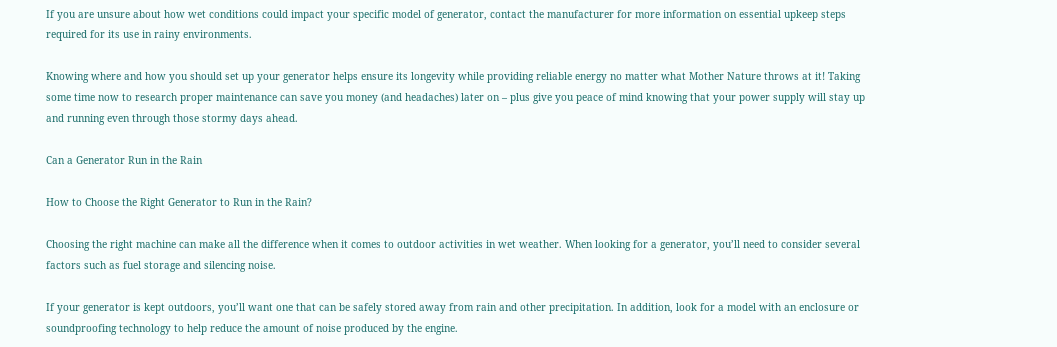If you are unsure about how wet conditions could impact your specific model of generator, contact the manufacturer for more information on essential upkeep steps required for its use in rainy environments.

Knowing where and how you should set up your generator helps ensure its longevity while providing reliable energy no matter what Mother Nature throws at it! Taking some time now to research proper maintenance can save you money (and headaches) later on – plus give you peace of mind knowing that your power supply will stay up and running even through those stormy days ahead.

Can a Generator Run in the Rain

How to Choose the Right Generator to Run in the Rain?

Choosing the right machine can make all the difference when it comes to outdoor activities in wet weather. When looking for a generator, you’ll need to consider several factors such as fuel storage and silencing noise.

If your generator is kept outdoors, you’ll want one that can be safely stored away from rain and other precipitation. In addition, look for a model with an enclosure or soundproofing technology to help reduce the amount of noise produced by the engine.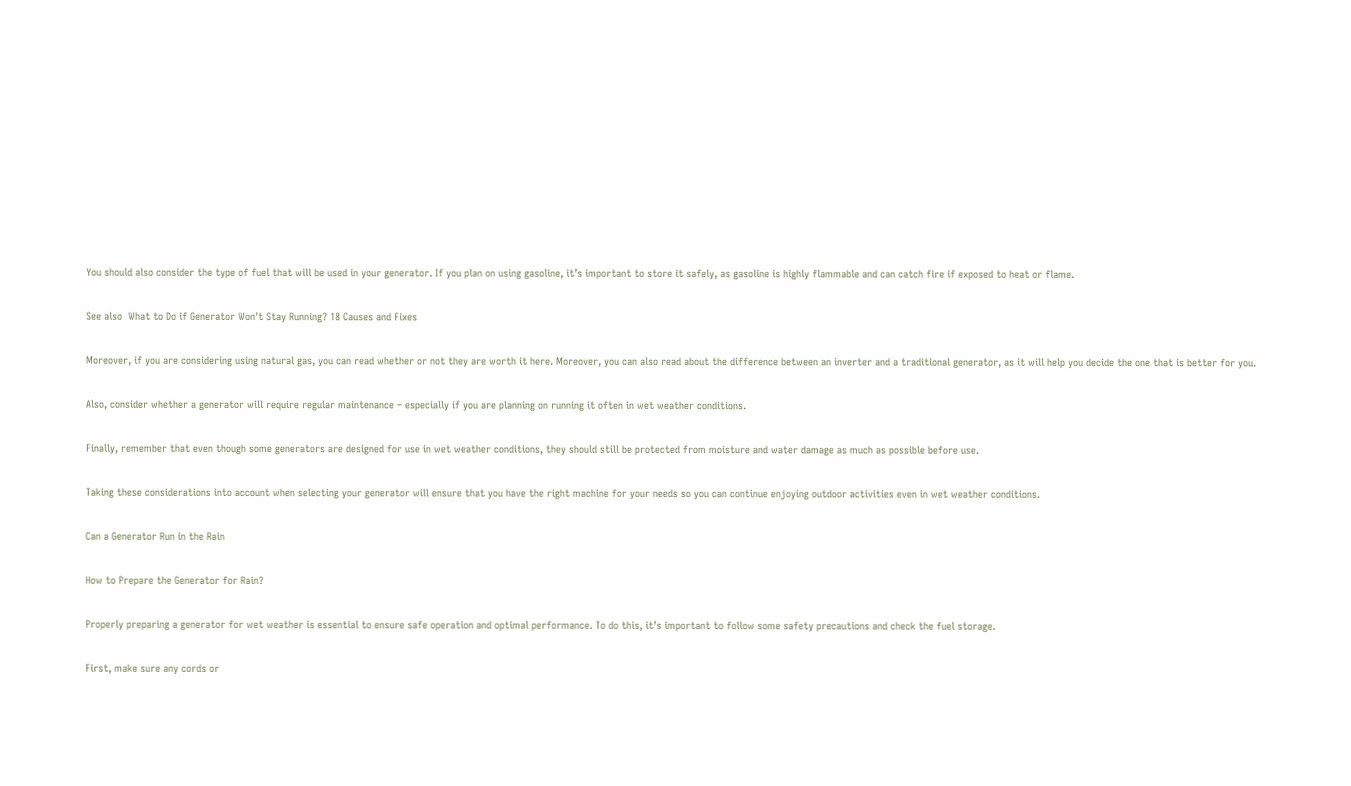You should also consider the type of fuel that will be used in your generator. If you plan on using gasoline, it’s important to store it safely, as gasoline is highly flammable and can catch fire if exposed to heat or flame.

See also  What to Do if Generator Won't Stay Running? 18 Causes and Fixes

Moreover, if you are considering using natural gas, you can read whether or not they are worth it here. Moreover, you can also read about the difference between an inverter and a traditional generator, as it will help you decide the one that is better for you.

Also, consider whether a generator will require regular maintenance – especially if you are planning on running it often in wet weather conditions.

Finally, remember that even though some generators are designed for use in wet weather conditions, they should still be protected from moisture and water damage as much as possible before use.

Taking these considerations into account when selecting your generator will ensure that you have the right machine for your needs so you can continue enjoying outdoor activities even in wet weather conditions.

Can a Generator Run in the Rain

How to Prepare the Generator for Rain?

Properly preparing a generator for wet weather is essential to ensure safe operation and optimal performance. To do this, it’s important to follow some safety precautions and check the fuel storage.

First, make sure any cords or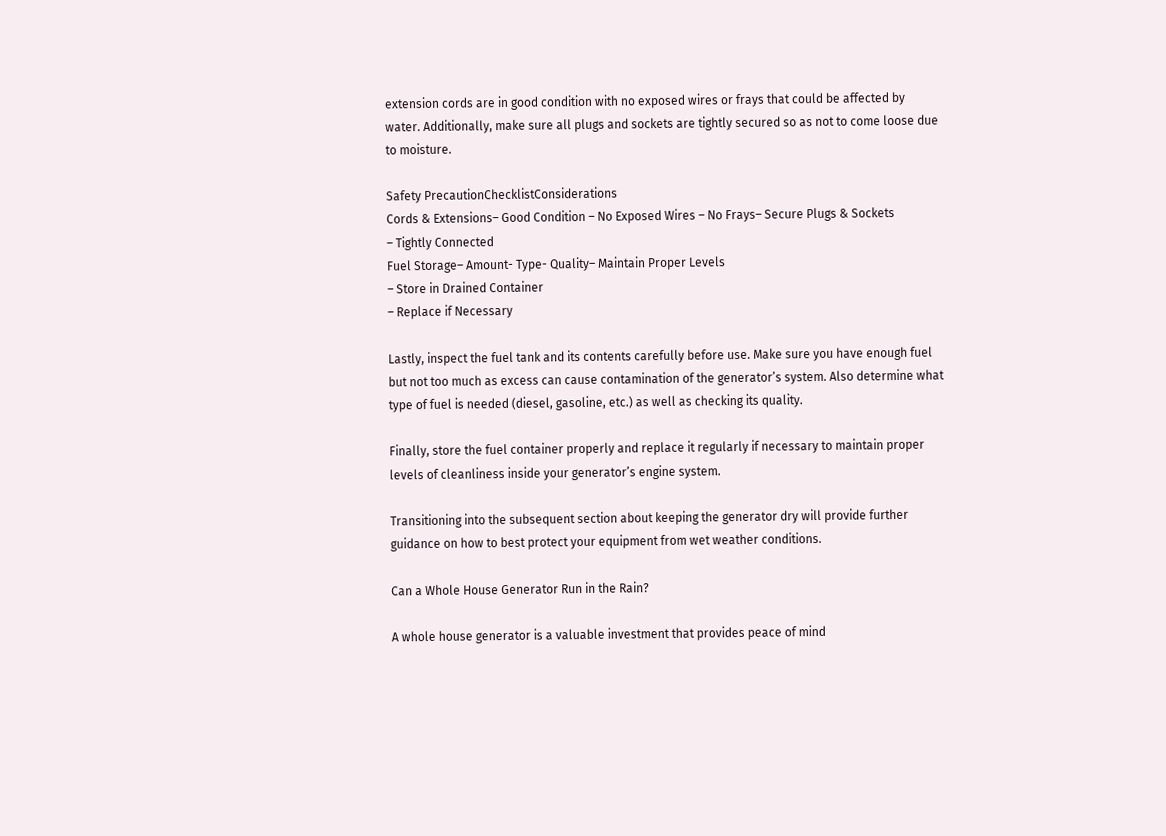extension cords are in good condition with no exposed wires or frays that could be affected by water. Additionally, make sure all plugs and sockets are tightly secured so as not to come loose due to moisture.

Safety PrecautionChecklistConsiderations
Cords & Extensions– Good Condition – No Exposed Wires – No Frays– Secure Plugs & Sockets
– Tightly Connected
Fuel Storage– Amount- Type- Quality– Maintain Proper Levels
– Store in Drained Container
– Replace if Necessary

Lastly, inspect the fuel tank and its contents carefully before use. Make sure you have enough fuel but not too much as excess can cause contamination of the generator’s system. Also determine what type of fuel is needed (diesel, gasoline, etc.) as well as checking its quality.

Finally, store the fuel container properly and replace it regularly if necessary to maintain proper levels of cleanliness inside your generator’s engine system.

Transitioning into the subsequent section about keeping the generator dry will provide further guidance on how to best protect your equipment from wet weather conditions.

Can a Whole House Generator Run in the Rain?

A whole house generator is a valuable investment that provides peace of mind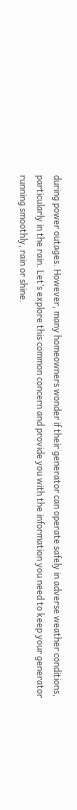during power outages. However, many homeowners wonder if their generator can operate safely in adverse weather conditions, particularly in the rain. Let’s explore this common concern and provide you with the information you need to keep your generator running smoothly, rain or shine.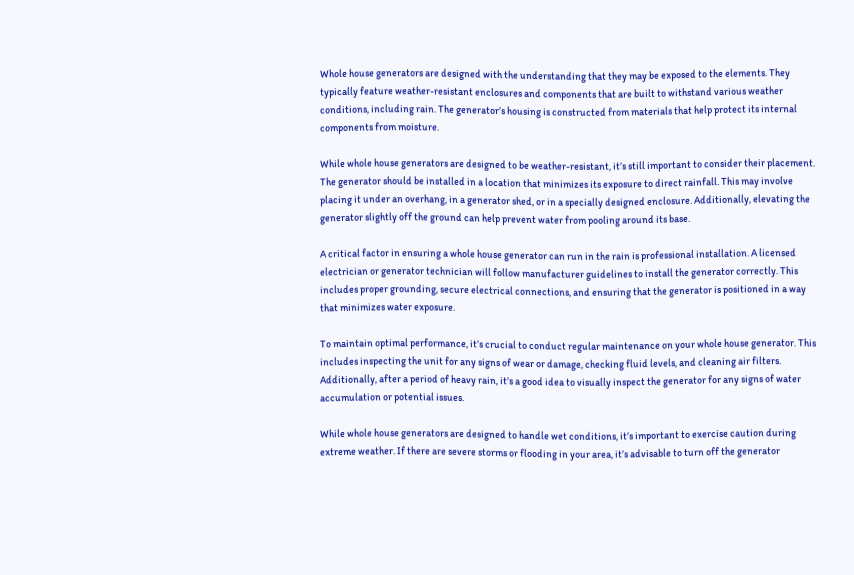Whole house generators are designed with the understanding that they may be exposed to the elements. They typically feature weather-resistant enclosures and components that are built to withstand various weather conditions, including rain. The generator’s housing is constructed from materials that help protect its internal components from moisture.

While whole house generators are designed to be weather-resistant, it’s still important to consider their placement. The generator should be installed in a location that minimizes its exposure to direct rainfall. This may involve placing it under an overhang, in a generator shed, or in a specially designed enclosure. Additionally, elevating the generator slightly off the ground can help prevent water from pooling around its base.

A critical factor in ensuring a whole house generator can run in the rain is professional installation. A licensed electrician or generator technician will follow manufacturer guidelines to install the generator correctly. This includes proper grounding, secure electrical connections, and ensuring that the generator is positioned in a way that minimizes water exposure.

To maintain optimal performance, it’s crucial to conduct regular maintenance on your whole house generator. This includes inspecting the unit for any signs of wear or damage, checking fluid levels, and cleaning air filters. Additionally, after a period of heavy rain, it’s a good idea to visually inspect the generator for any signs of water accumulation or potential issues.

While whole house generators are designed to handle wet conditions, it’s important to exercise caution during extreme weather. If there are severe storms or flooding in your area, it’s advisable to turn off the generator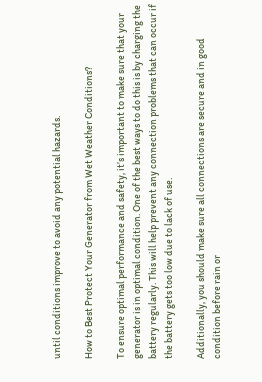until conditions improve to avoid any potential hazards.

How to Best Protect Your Generator from Wet Weather Conditions?

To ensure optimal performance and safety, it’s important to make sure that your generator is in optimal condition. One of the best ways to do this is by charging the battery regularly. This will help prevent any connection problems that can occur if the battery gets too low due to lack of use.

Additionally, you should make sure all connections are secure and in good condition before rain or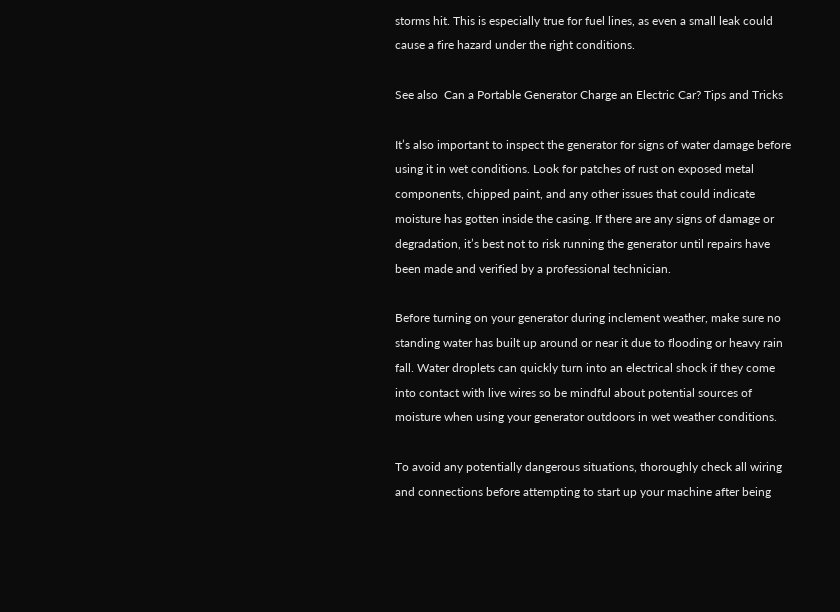storms hit. This is especially true for fuel lines, as even a small leak could cause a fire hazard under the right conditions.

See also  Can a Portable Generator Charge an Electric Car? Tips and Tricks

It’s also important to inspect the generator for signs of water damage before using it in wet conditions. Look for patches of rust on exposed metal components, chipped paint, and any other issues that could indicate moisture has gotten inside the casing. If there are any signs of damage or degradation, it’s best not to risk running the generator until repairs have been made and verified by a professional technician.

Before turning on your generator during inclement weather, make sure no standing water has built up around or near it due to flooding or heavy rain fall. Water droplets can quickly turn into an electrical shock if they come into contact with live wires so be mindful about potential sources of moisture when using your generator outdoors in wet weather conditions.

To avoid any potentially dangerous situations, thoroughly check all wiring and connections before attempting to start up your machine after being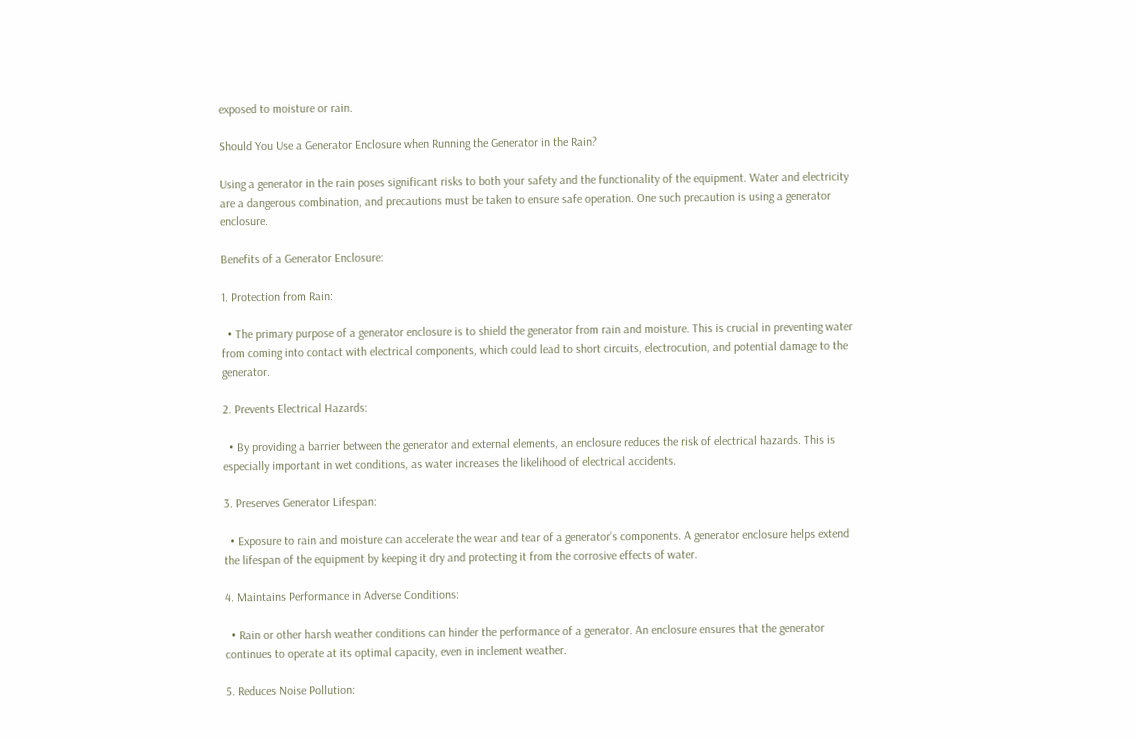exposed to moisture or rain.

Should You Use a Generator Enclosure when Running the Generator in the Rain?

Using a generator in the rain poses significant risks to both your safety and the functionality of the equipment. Water and electricity are a dangerous combination, and precautions must be taken to ensure safe operation. One such precaution is using a generator enclosure.

Benefits of a Generator Enclosure:

1. Protection from Rain:

  • The primary purpose of a generator enclosure is to shield the generator from rain and moisture. This is crucial in preventing water from coming into contact with electrical components, which could lead to short circuits, electrocution, and potential damage to the generator.

2. Prevents Electrical Hazards:

  • By providing a barrier between the generator and external elements, an enclosure reduces the risk of electrical hazards. This is especially important in wet conditions, as water increases the likelihood of electrical accidents.

3. Preserves Generator Lifespan:

  • Exposure to rain and moisture can accelerate the wear and tear of a generator’s components. A generator enclosure helps extend the lifespan of the equipment by keeping it dry and protecting it from the corrosive effects of water.

4. Maintains Performance in Adverse Conditions:

  • Rain or other harsh weather conditions can hinder the performance of a generator. An enclosure ensures that the generator continues to operate at its optimal capacity, even in inclement weather.

5. Reduces Noise Pollution: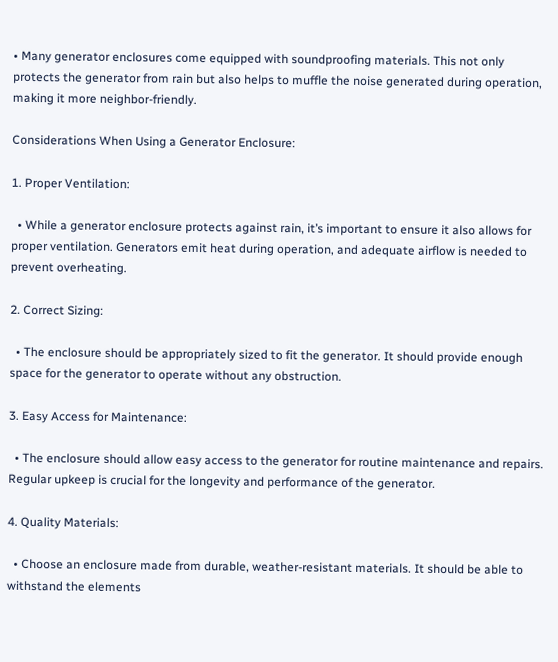• Many generator enclosures come equipped with soundproofing materials. This not only protects the generator from rain but also helps to muffle the noise generated during operation, making it more neighbor-friendly.

Considerations When Using a Generator Enclosure:

1. Proper Ventilation:

  • While a generator enclosure protects against rain, it’s important to ensure it also allows for proper ventilation. Generators emit heat during operation, and adequate airflow is needed to prevent overheating.

2. Correct Sizing:

  • The enclosure should be appropriately sized to fit the generator. It should provide enough space for the generator to operate without any obstruction.

3. Easy Access for Maintenance:

  • The enclosure should allow easy access to the generator for routine maintenance and repairs. Regular upkeep is crucial for the longevity and performance of the generator.

4. Quality Materials:

  • Choose an enclosure made from durable, weather-resistant materials. It should be able to withstand the elements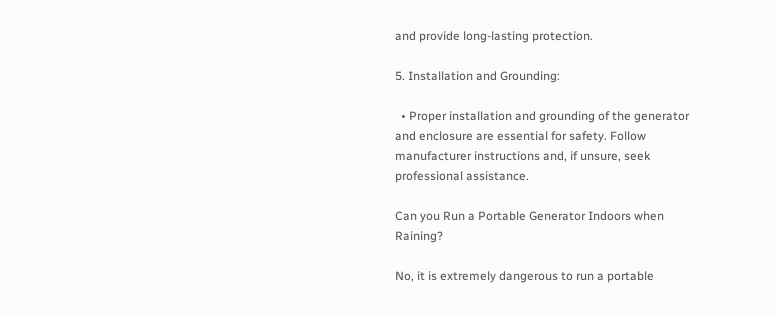and provide long-lasting protection.

5. Installation and Grounding:

  • Proper installation and grounding of the generator and enclosure are essential for safety. Follow manufacturer instructions and, if unsure, seek professional assistance.

Can you Run a Portable Generator Indoors when Raining?

No, it is extremely dangerous to run a portable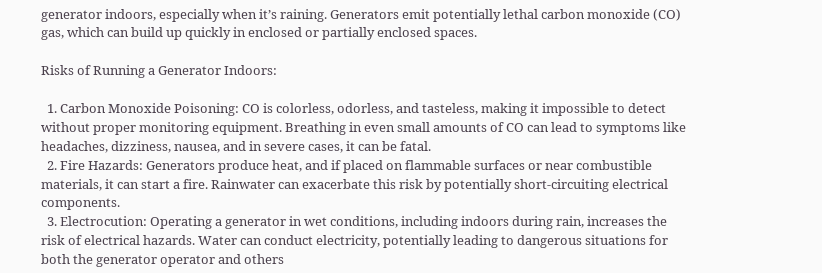generator indoors, especially when it’s raining. Generators emit potentially lethal carbon monoxide (CO) gas, which can build up quickly in enclosed or partially enclosed spaces.

Risks of Running a Generator Indoors:

  1. Carbon Monoxide Poisoning: CO is colorless, odorless, and tasteless, making it impossible to detect without proper monitoring equipment. Breathing in even small amounts of CO can lead to symptoms like headaches, dizziness, nausea, and in severe cases, it can be fatal.
  2. Fire Hazards: Generators produce heat, and if placed on flammable surfaces or near combustible materials, it can start a fire. Rainwater can exacerbate this risk by potentially short-circuiting electrical components.
  3. Electrocution: Operating a generator in wet conditions, including indoors during rain, increases the risk of electrical hazards. Water can conduct electricity, potentially leading to dangerous situations for both the generator operator and others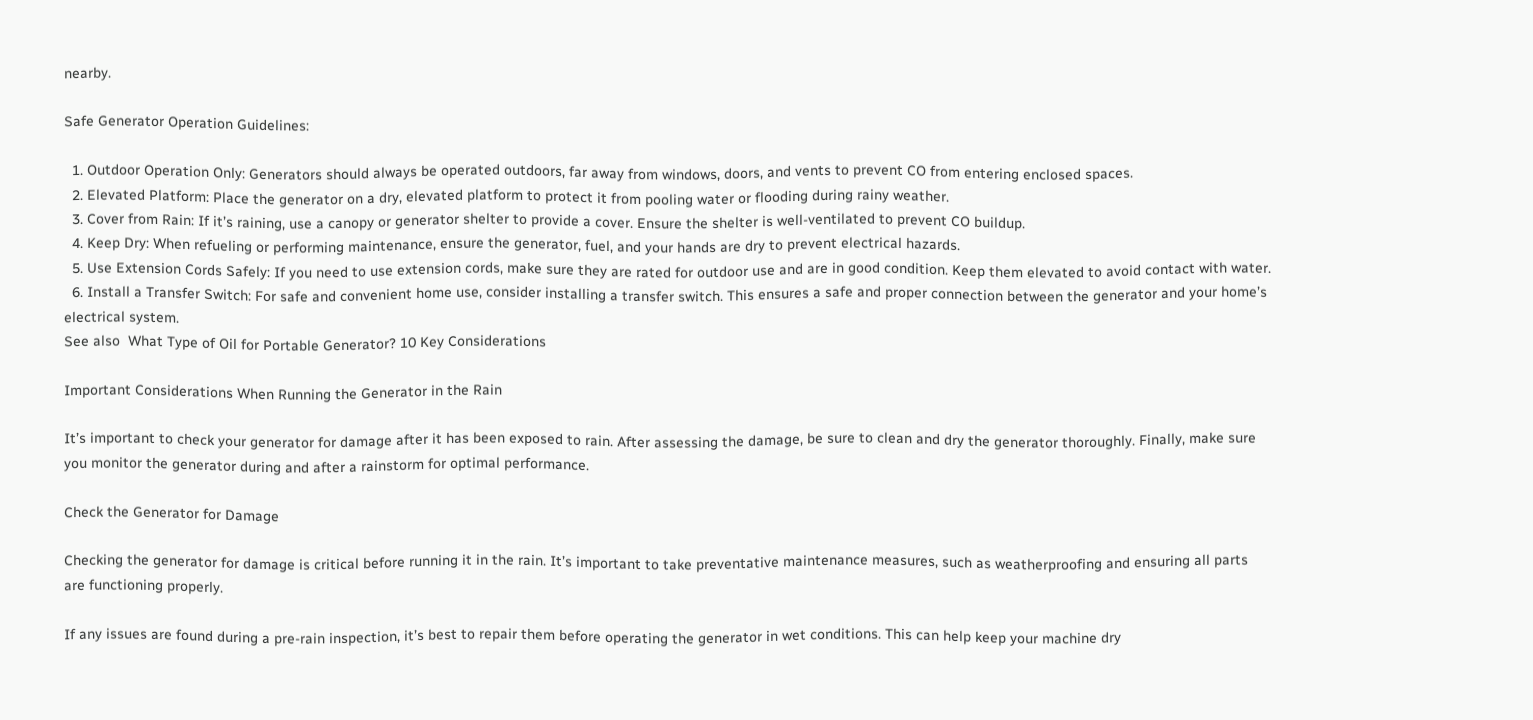nearby.

Safe Generator Operation Guidelines:

  1. Outdoor Operation Only: Generators should always be operated outdoors, far away from windows, doors, and vents to prevent CO from entering enclosed spaces.
  2. Elevated Platform: Place the generator on a dry, elevated platform to protect it from pooling water or flooding during rainy weather.
  3. Cover from Rain: If it’s raining, use a canopy or generator shelter to provide a cover. Ensure the shelter is well-ventilated to prevent CO buildup.
  4. Keep Dry: When refueling or performing maintenance, ensure the generator, fuel, and your hands are dry to prevent electrical hazards.
  5. Use Extension Cords Safely: If you need to use extension cords, make sure they are rated for outdoor use and are in good condition. Keep them elevated to avoid contact with water.
  6. Install a Transfer Switch: For safe and convenient home use, consider installing a transfer switch. This ensures a safe and proper connection between the generator and your home’s electrical system.
See also  What Type of Oil for Portable Generator? 10 Key Considerations

Important Considerations When Running the Generator in the Rain

It’s important to check your generator for damage after it has been exposed to rain. After assessing the damage, be sure to clean and dry the generator thoroughly. Finally, make sure you monitor the generator during and after a rainstorm for optimal performance.

Check the Generator for Damage

Checking the generator for damage is critical before running it in the rain. It’s important to take preventative maintenance measures, such as weatherproofing and ensuring all parts are functioning properly.

If any issues are found during a pre-rain inspection, it’s best to repair them before operating the generator in wet conditions. This can help keep your machine dry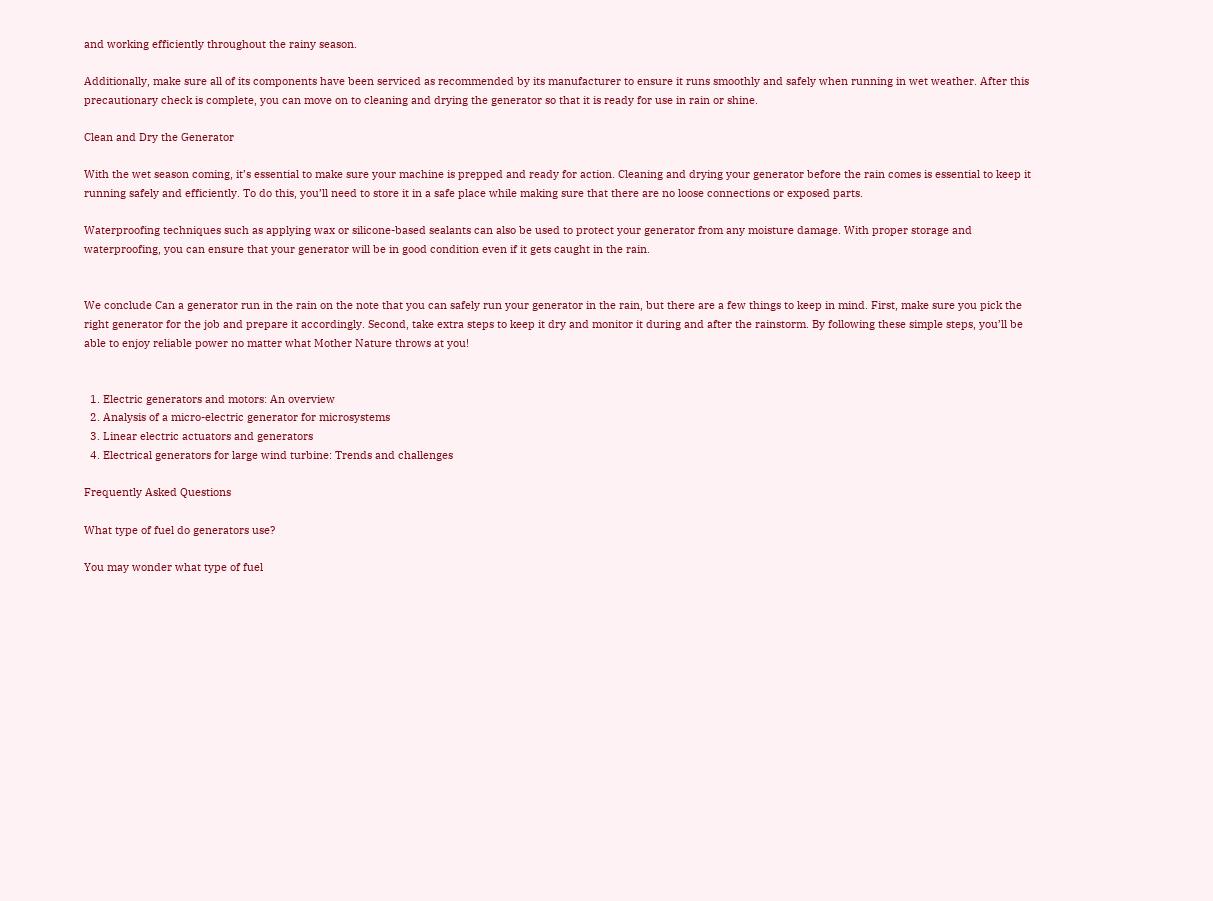and working efficiently throughout the rainy season.

Additionally, make sure all of its components have been serviced as recommended by its manufacturer to ensure it runs smoothly and safely when running in wet weather. After this precautionary check is complete, you can move on to cleaning and drying the generator so that it is ready for use in rain or shine.

Clean and Dry the Generator

With the wet season coming, it’s essential to make sure your machine is prepped and ready for action. Cleaning and drying your generator before the rain comes is essential to keep it running safely and efficiently. To do this, you’ll need to store it in a safe place while making sure that there are no loose connections or exposed parts.

Waterproofing techniques such as applying wax or silicone-based sealants can also be used to protect your generator from any moisture damage. With proper storage and waterproofing, you can ensure that your generator will be in good condition even if it gets caught in the rain.


We conclude Can a generator run in the rain on the note that you can safely run your generator in the rain, but there are a few things to keep in mind. First, make sure you pick the right generator for the job and prepare it accordingly. Second, take extra steps to keep it dry and monitor it during and after the rainstorm. By following these simple steps, you’ll be able to enjoy reliable power no matter what Mother Nature throws at you!


  1. Electric generators and motors: An overview
  2. Analysis of a micro-electric generator for microsystems
  3. Linear electric actuators and generators
  4. Electrical generators for large wind turbine: Trends and challenges

Frequently Asked Questions

What type of fuel do generators use?

You may wonder what type of fuel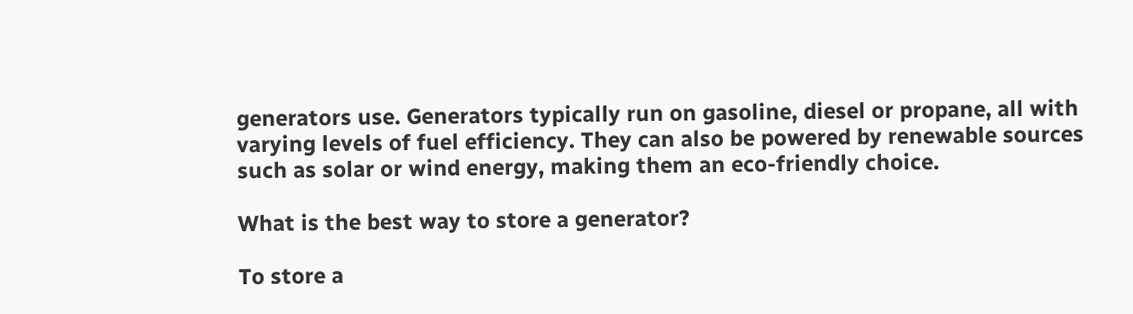generators use. Generators typically run on gasoline, diesel or propane, all with varying levels of fuel efficiency. They can also be powered by renewable sources such as solar or wind energy, making them an eco-friendly choice.

What is the best way to store a generator?

To store a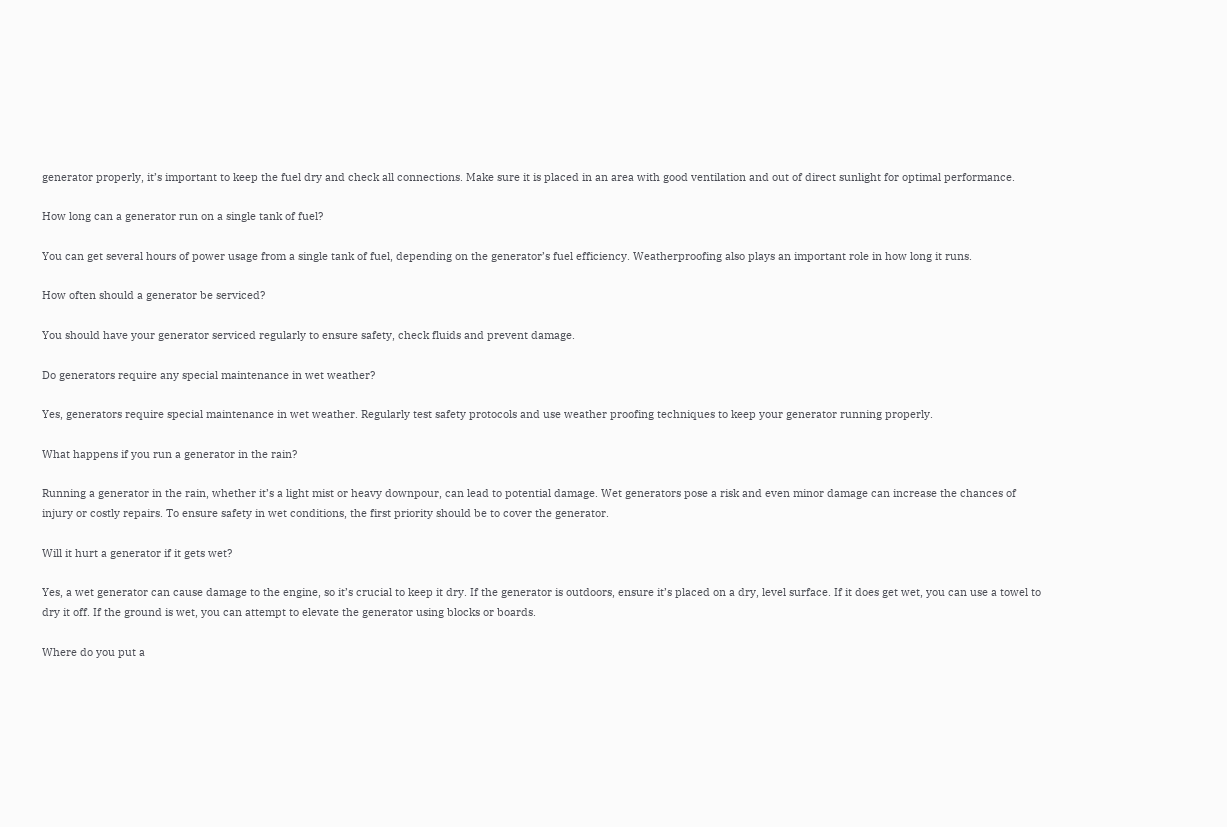generator properly, it’s important to keep the fuel dry and check all connections. Make sure it is placed in an area with good ventilation and out of direct sunlight for optimal performance.

How long can a generator run on a single tank of fuel?

You can get several hours of power usage from a single tank of fuel, depending on the generator’s fuel efficiency. Weatherproofing also plays an important role in how long it runs.

How often should a generator be serviced?

You should have your generator serviced regularly to ensure safety, check fluids and prevent damage.

Do generators require any special maintenance in wet weather?

Yes, generators require special maintenance in wet weather. Regularly test safety protocols and use weather proofing techniques to keep your generator running properly.

What happens if you run a generator in the rain?

Running a generator in the rain, whether it’s a light mist or heavy downpour, can lead to potential damage. Wet generators pose a risk and even minor damage can increase the chances of injury or costly repairs. To ensure safety in wet conditions, the first priority should be to cover the generator.

Will it hurt a generator if it gets wet?

Yes, a wet generator can cause damage to the engine, so it’s crucial to keep it dry. If the generator is outdoors, ensure it’s placed on a dry, level surface. If it does get wet, you can use a towel to dry it off. If the ground is wet, you can attempt to elevate the generator using blocks or boards.

Where do you put a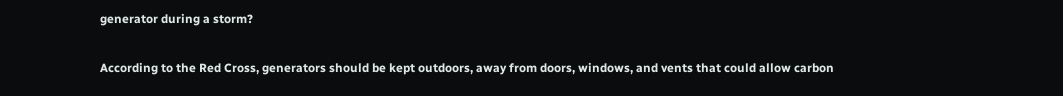generator during a storm?

According to the Red Cross, generators should be kept outdoors, away from doors, windows, and vents that could allow carbon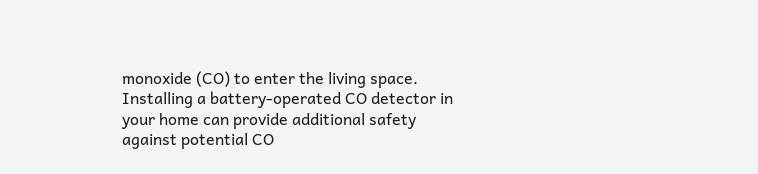monoxide (CO) to enter the living space. Installing a battery-operated CO detector in your home can provide additional safety against potential CO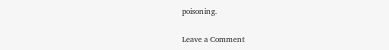poisoning.

Leave a Comment